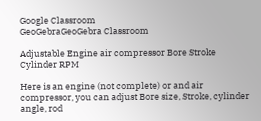Google Classroom
GeoGebraGeoGebra Classroom

Adjustable Engine air compressor Bore Stroke Cylinder RPM

Here is an engine (not complete) or and air compressor, you can adjust Bore size, Stroke, cylinder angle, rod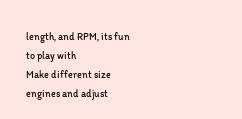length, and RPM, its fun to play with
Make different size engines and adjust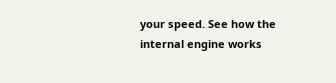your speed. See how the internal engine works